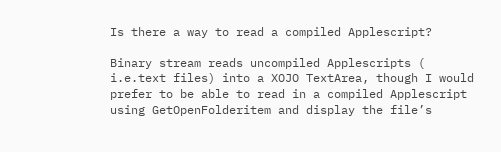Is there a way to read a compiled Applescript?

Binary stream reads uncompiled Applescripts ( i.e.text files) into a XOJO TextArea, though I would prefer to be able to read in a compiled Applescript using GetOpenFolderitem and display the file’s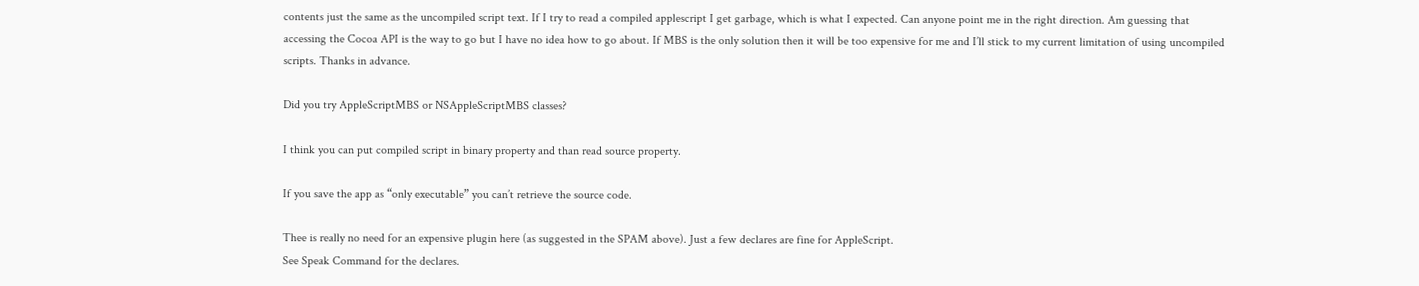contents just the same as the uncompiled script text. If I try to read a compiled applescript I get garbage, which is what I expected. Can anyone point me in the right direction. Am guessing that accessing the Cocoa API is the way to go but I have no idea how to go about. If MBS is the only solution then it will be too expensive for me and I’ll stick to my current limitation of using uncompiled scripts. Thanks in advance.

Did you try AppleScriptMBS or NSAppleScriptMBS classes?

I think you can put compiled script in binary property and than read source property.

If you save the app as “only executable” you can’t retrieve the source code.

Thee is really no need for an expensive plugin here (as suggested in the SPAM above). Just a few declares are fine for AppleScript.
See Speak Command for the declares.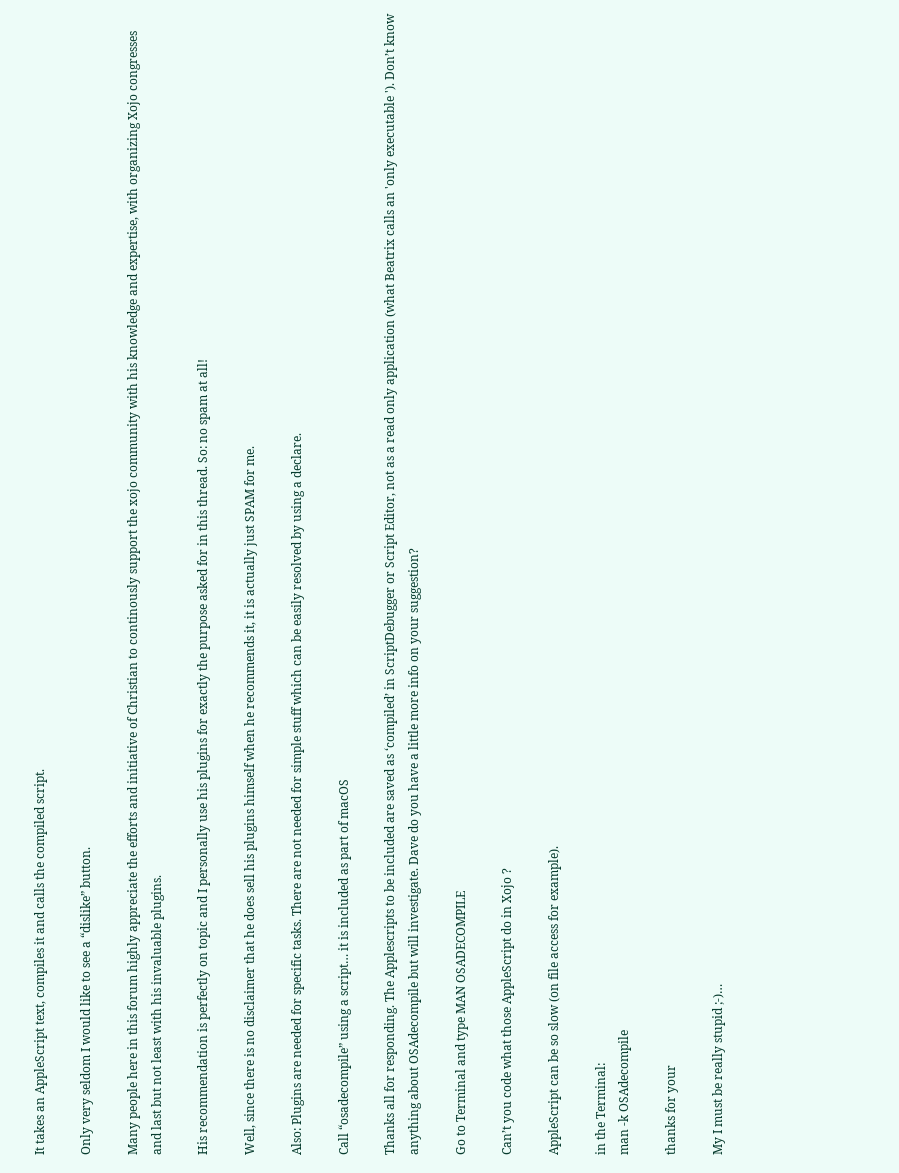It takes an AppleScript text, compiles it and calls the compiled script.

Only very seldom I would like to see a “dislike” button.

Many people here in this forum highly appreciate the efforts and initiative of Christian to continously support the xojo community with his knowledge and expertise, with organizing Xojo congresses and last but not least with his invaluable plugins.

His recommendation is perfectly on topic and I personally use his plugins for exactly the purpose asked for in this thread. So: no spam at all!

Well, since there is no disclaimer that he does sell his plugins himself when he recommends it, it is actually just SPAM for me.

Also: Plugins are needed for specific tasks. There are not needed for simple stuff which can be easily resolved by using a declare.

Call “osadecompile” using a script… it is included as part of macOS

Thanks all for responding. The Applescripts to be included are saved as ‘compiled’ in ScriptDebugger or Script Editor, not as a read only application (what Beatrix calls an 'only executable '). Don’t know anything about OSAdecompile but will investigate. Dave do you have a little more info on your suggestion?

Go to Terminal and type MAN OSADECOMPILE

Can’t you code what those AppleScript do in Xojo ?

AppleScript can be so slow (on file access for example).

in the Terminal:
man -k OSAdecompile

thanks for your

My I must be really stupid ;-)…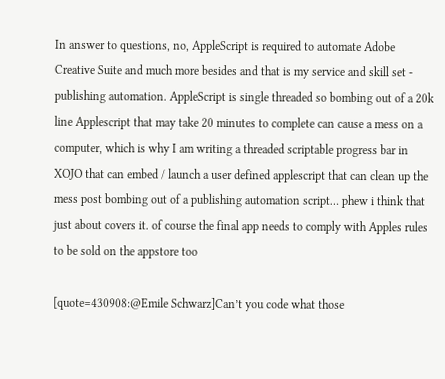In answer to questions, no, AppleScript is required to automate Adobe Creative Suite and much more besides and that is my service and skill set - publishing automation. AppleScript is single threaded so bombing out of a 20k line Applescript that may take 20 minutes to complete can cause a mess on a computer, which is why I am writing a threaded scriptable progress bar in XOJO that can embed / launch a user defined applescript that can clean up the mess post bombing out of a publishing automation script… phew i think that just about covers it. of course the final app needs to comply with Apples rules to be sold on the appstore too

[quote=430908:@Emile Schwarz]Can’t you code what those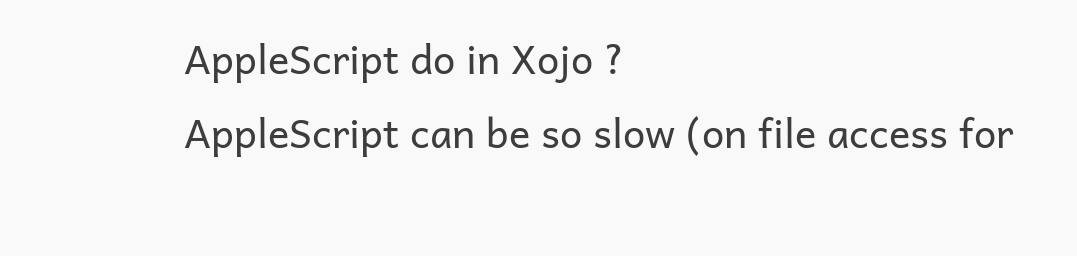AppleScript do in Xojo ?
AppleScript can be so slow (on file access for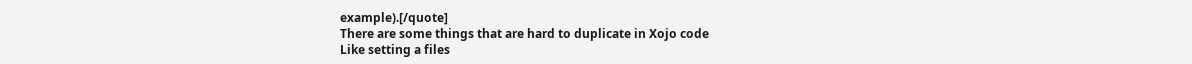example).[/quote]
There are some things that are hard to duplicate in Xojo code
Like setting a files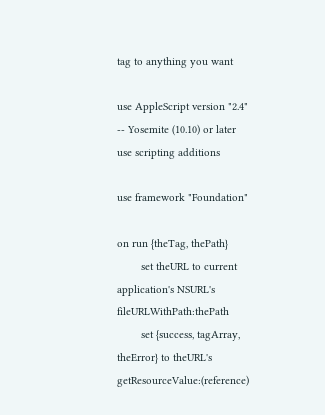tag to anything you want

use AppleScript version "2.4" -- Yosemite (10.10) or later
use scripting additions

use framework "Foundation"

on run {theTag, thePath}
        set theURL to current application's NSURL's fileURLWithPath:thePath
        set {success, tagArray, theError} to theURL's getResourceValue:(reference)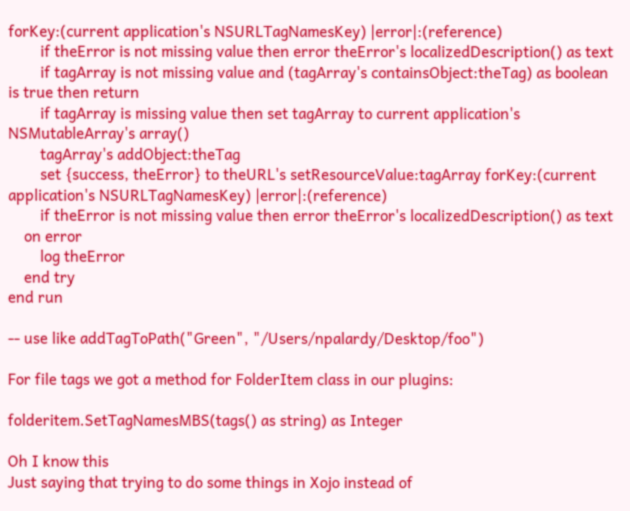forKey:(current application's NSURLTagNamesKey) |error|:(reference)
        if theError is not missing value then error theError's localizedDescription() as text
        if tagArray is not missing value and (tagArray's containsObject:theTag) as boolean is true then return
        if tagArray is missing value then set tagArray to current application's NSMutableArray's array()
        tagArray's addObject:theTag
        set {success, theError} to theURL's setResourceValue:tagArray forKey:(current application's NSURLTagNamesKey) |error|:(reference)
        if theError is not missing value then error theError's localizedDescription() as text
    on error
        log theError
    end try
end run

-- use like addTagToPath("Green", "/Users/npalardy/Desktop/foo")

For file tags we got a method for FolderItem class in our plugins:

folderitem.SetTagNamesMBS(tags() as string) as Integer

Oh I know this
Just saying that trying to do some things in Xojo instead of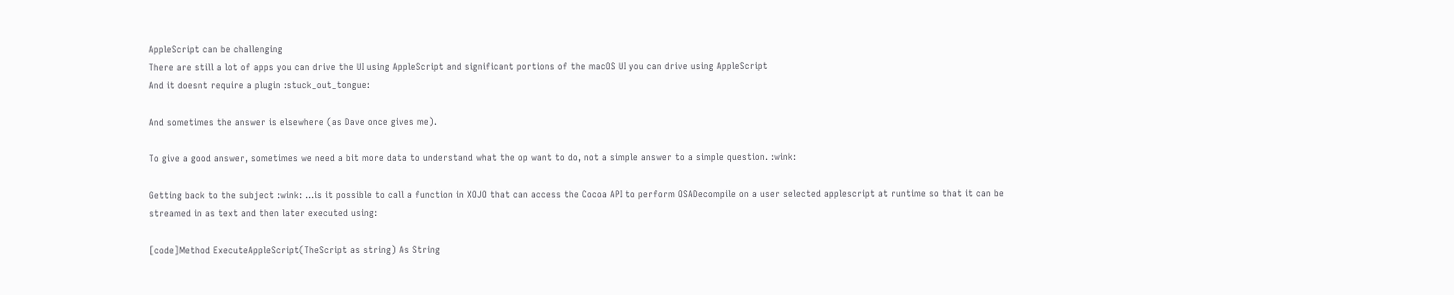AppleScript can be challenging
There are still a lot of apps you can drive the UI using AppleScript and significant portions of the macOS UI you can drive using AppleScript
And it doesnt require a plugin :stuck_out_tongue:

And sometimes the answer is elsewhere (as Dave once gives me).

To give a good answer, sometimes we need a bit more data to understand what the op want to do, not a simple answer to a simple question. :wink:

Getting back to the subject :wink: …is it possible to call a function in XOJO that can access the Cocoa API to perform OSADecompile on a user selected applescript at runtime so that it can be streamed in as text and then later executed using:

[code]Method ExecuteAppleScript(TheScript as string) As String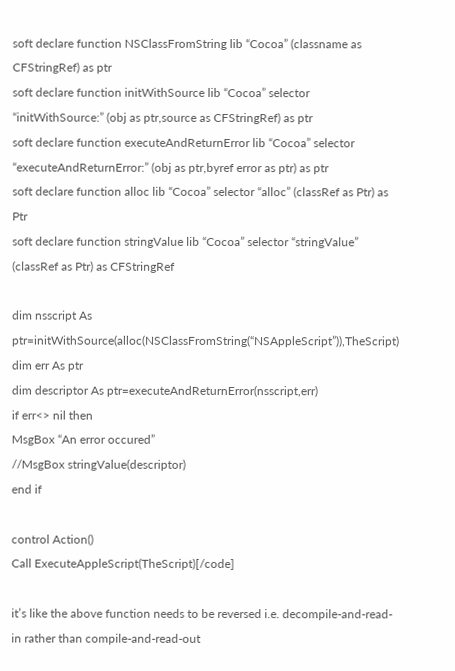soft declare function NSClassFromString lib “Cocoa” (classname as CFStringRef) as ptr
soft declare function initWithSource lib “Cocoa” selector “initWithSource:” (obj as ptr,source as CFStringRef) as ptr
soft declare function executeAndReturnError lib “Cocoa” selector “executeAndReturnError:” (obj as ptr,byref error as ptr) as ptr
soft declare function alloc lib “Cocoa” selector “alloc” (classRef as Ptr) as Ptr
soft declare function stringValue lib “Cocoa” selector “stringValue” (classRef as Ptr) as CFStringRef

dim nsscript As ptr=initWithSource(alloc(NSClassFromString(“NSAppleScript”)),TheScript)
dim err As ptr
dim descriptor As ptr=executeAndReturnError(nsscript,err)
if err<> nil then
MsgBox “An error occured”
//MsgBox stringValue(descriptor)
end if

control Action()
Call ExecuteAppleScript(TheScript)[/code]

it’s like the above function needs to be reversed i.e. decompile-and-read-in rather than compile-and-read-out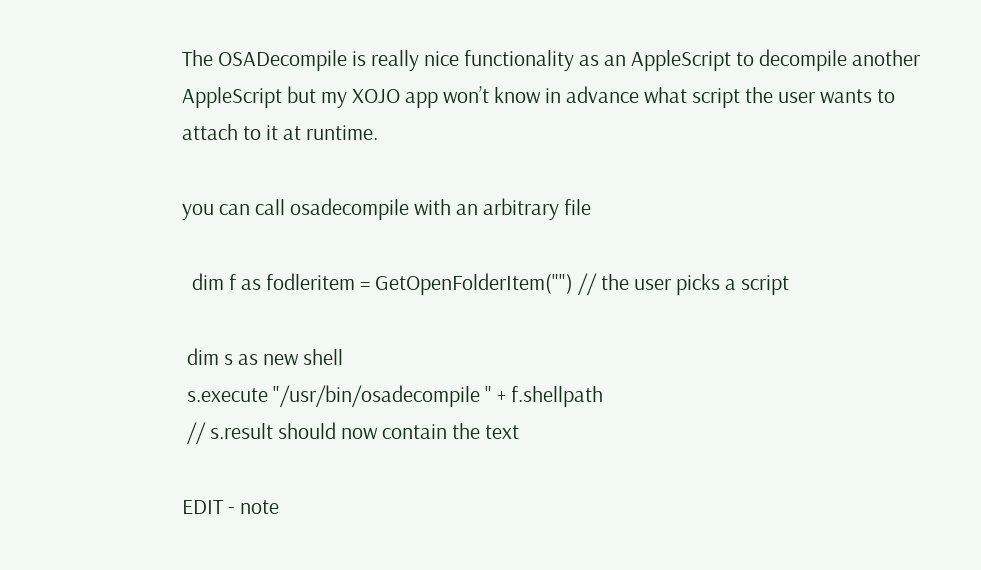The OSADecompile is really nice functionality as an AppleScript to decompile another AppleScript but my XOJO app won’t know in advance what script the user wants to attach to it at runtime.

you can call osadecompile with an arbitrary file

  dim f as fodleritem = GetOpenFolderItem("") // the user picks a script

 dim s as new shell
 s.execute "/usr/bin/osadecompile " + f.shellpath
 // s.result should now contain the text

EDIT - note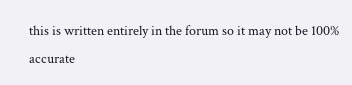this is written entirely in the forum so it may not be 100% accurate